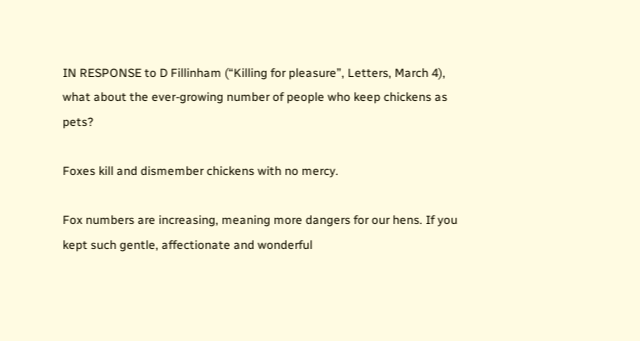IN RESPONSE to D Fillinham (“Killing for pleasure”, Letters, March 4), what about the ever-growing number of people who keep chickens as pets?

Foxes kill and dismember chickens with no mercy.

Fox numbers are increasing, meaning more dangers for our hens. If you kept such gentle, affectionate and wonderful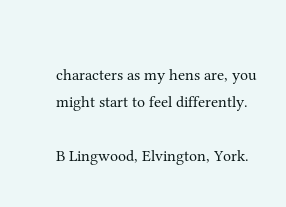characters as my hens are, you might start to feel differently.

B Lingwood, Elvington, York.